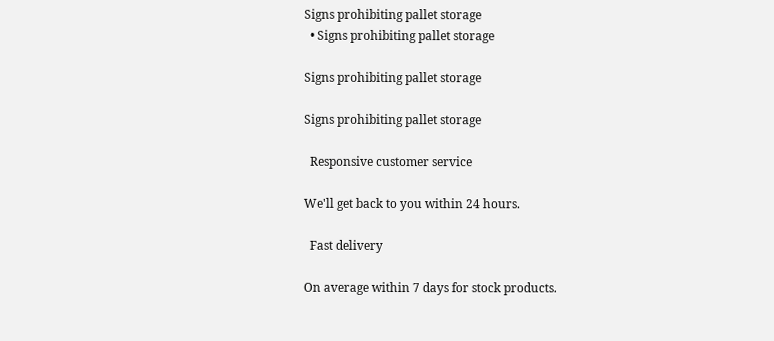Signs prohibiting pallet storage
  • Signs prohibiting pallet storage

Signs prohibiting pallet storage

Signs prohibiting pallet storage

  Responsive customer service

We'll get back to you within 24 hours.

  Fast delivery

On average within 7 days for stock products.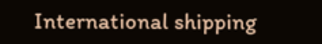International shipping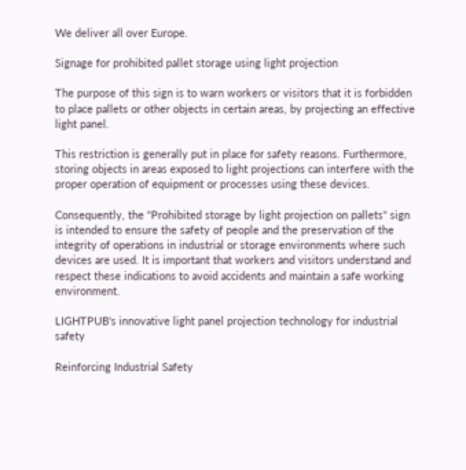We deliver all over Europe.

Signage for prohibited pallet storage using light projection

The purpose of this sign is to warn workers or visitors that it is forbidden to place pallets or other objects in certain areas, by projecting an effective light panel.

This restriction is generally put in place for safety reasons. Furthermore, storing objects in areas exposed to light projections can interfere with the proper operation of equipment or processes using these devices.

Consequently, the "Prohibited storage by light projection on pallets" sign is intended to ensure the safety of people and the preservation of the integrity of operations in industrial or storage environments where such devices are used. It is important that workers and visitors understand and respect these indications to avoid accidents and maintain a safe working environment.

LIGHTPUB's innovative light panel projection technology for industrial safety

Reinforcing Industrial Safety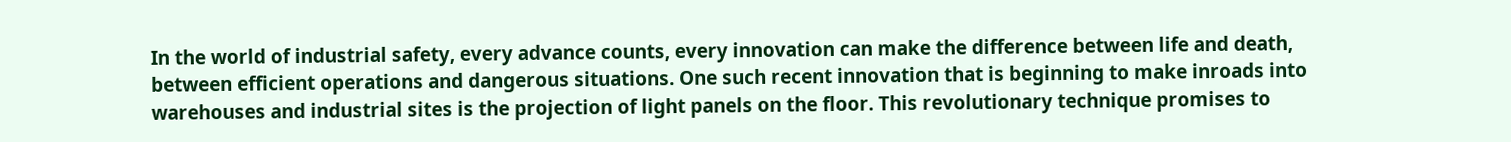In the world of industrial safety, every advance counts, every innovation can make the difference between life and death, between efficient operations and dangerous situations. One such recent innovation that is beginning to make inroads into warehouses and industrial sites is the projection of light panels on the floor. This revolutionary technique promises to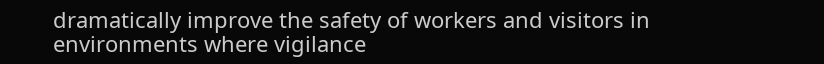dramatically improve the safety of workers and visitors in environments where vigilance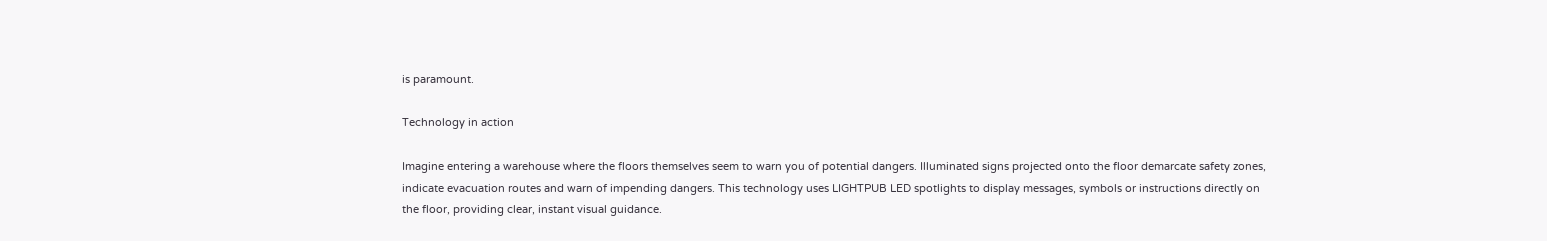is paramount.

Technology in action

Imagine entering a warehouse where the floors themselves seem to warn you of potential dangers. Illuminated signs projected onto the floor demarcate safety zones, indicate evacuation routes and warn of impending dangers. This technology uses LIGHTPUB LED spotlights to display messages, symbols or instructions directly on the floor, providing clear, instant visual guidance.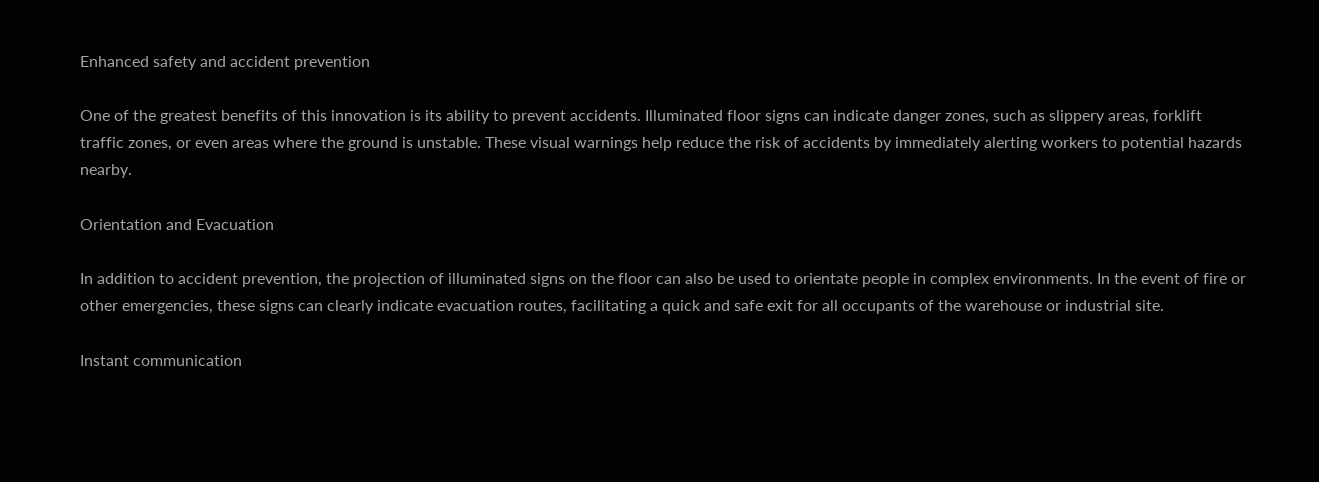Enhanced safety and accident prevention

One of the greatest benefits of this innovation is its ability to prevent accidents. Illuminated floor signs can indicate danger zones, such as slippery areas, forklift traffic zones, or even areas where the ground is unstable. These visual warnings help reduce the risk of accidents by immediately alerting workers to potential hazards nearby.

Orientation and Evacuation

In addition to accident prevention, the projection of illuminated signs on the floor can also be used to orientate people in complex environments. In the event of fire or other emergencies, these signs can clearly indicate evacuation routes, facilitating a quick and safe exit for all occupants of the warehouse or industrial site.

Instant communication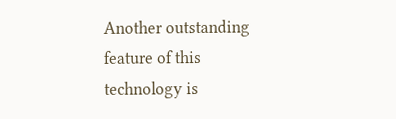Another outstanding feature of this technology is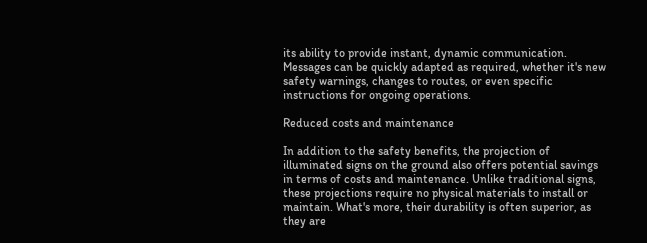its ability to provide instant, dynamic communication. Messages can be quickly adapted as required, whether it's new safety warnings, changes to routes, or even specific instructions for ongoing operations.

Reduced costs and maintenance

In addition to the safety benefits, the projection of illuminated signs on the ground also offers potential savings in terms of costs and maintenance. Unlike traditional signs, these projections require no physical materials to install or maintain. What's more, their durability is often superior, as they are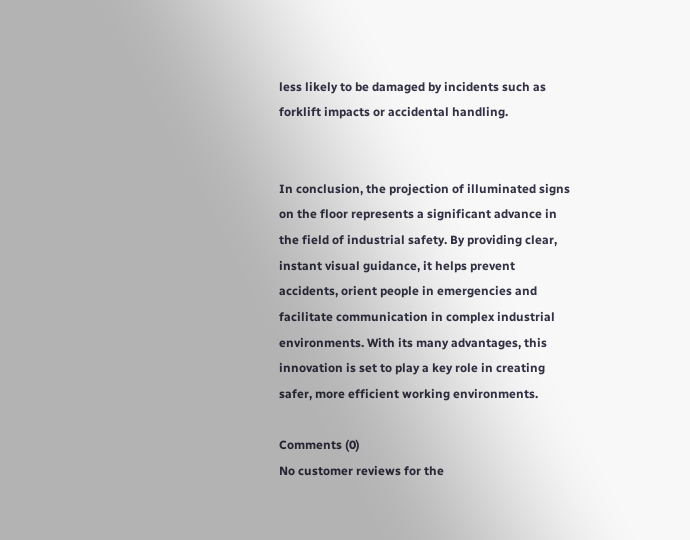less likely to be damaged by incidents such as forklift impacts or accidental handling.


In conclusion, the projection of illuminated signs on the floor represents a significant advance in the field of industrial safety. By providing clear, instant visual guidance, it helps prevent accidents, orient people in emergencies and facilitate communication in complex industrial environments. With its many advantages, this innovation is set to play a key role in creating safer, more efficient working environments.

Comments (0)
No customer reviews for the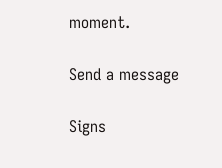moment.

Send a message

Signs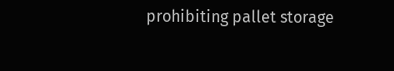prohibiting pallet storage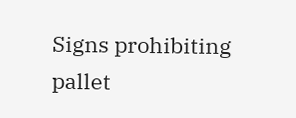Signs prohibiting pallet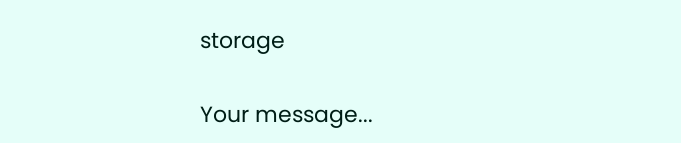storage

Your message...